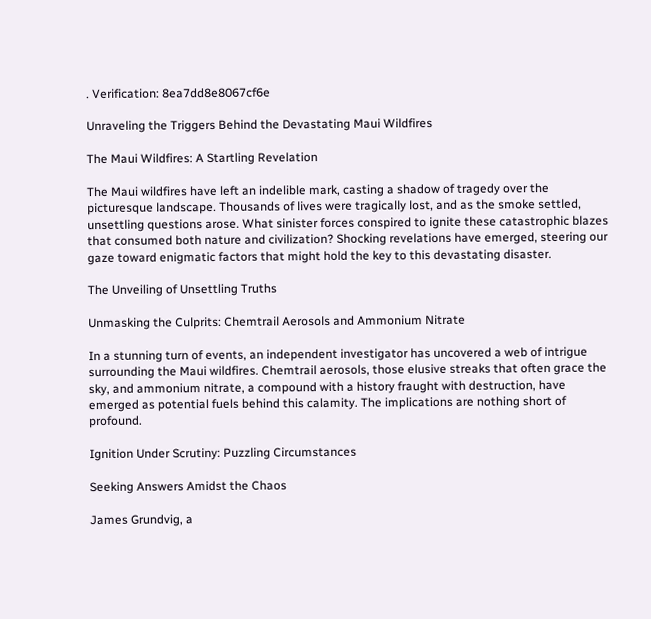. Verification: 8ea7dd8e8067cf6e

Unraveling the Triggers Behind the Devastating Maui Wildfires

The Maui Wildfires: A Startling Revelation

The Maui wildfires have left an indelible mark, casting a shadow of tragedy over the picturesque landscape. Thousands of lives were tragically lost, and as the smoke settled, unsettling questions arose. What sinister forces conspired to ignite these catastrophic blazes that consumed both nature and civilization? Shocking revelations have emerged, steering our gaze toward enigmatic factors that might hold the key to this devastating disaster.

The Unveiling of Unsettling Truths

Unmasking the Culprits: Chemtrail Aerosols and Ammonium Nitrate

In a stunning turn of events, an independent investigator has uncovered a web of intrigue surrounding the Maui wildfires. Chemtrail aerosols, those elusive streaks that often grace the sky, and ammonium nitrate, a compound with a history fraught with destruction, have emerged as potential fuels behind this calamity. The implications are nothing short of profound.

Ignition Under Scrutiny: Puzzling Circumstances

Seeking Answers Amidst the Chaos

James Grundvig, a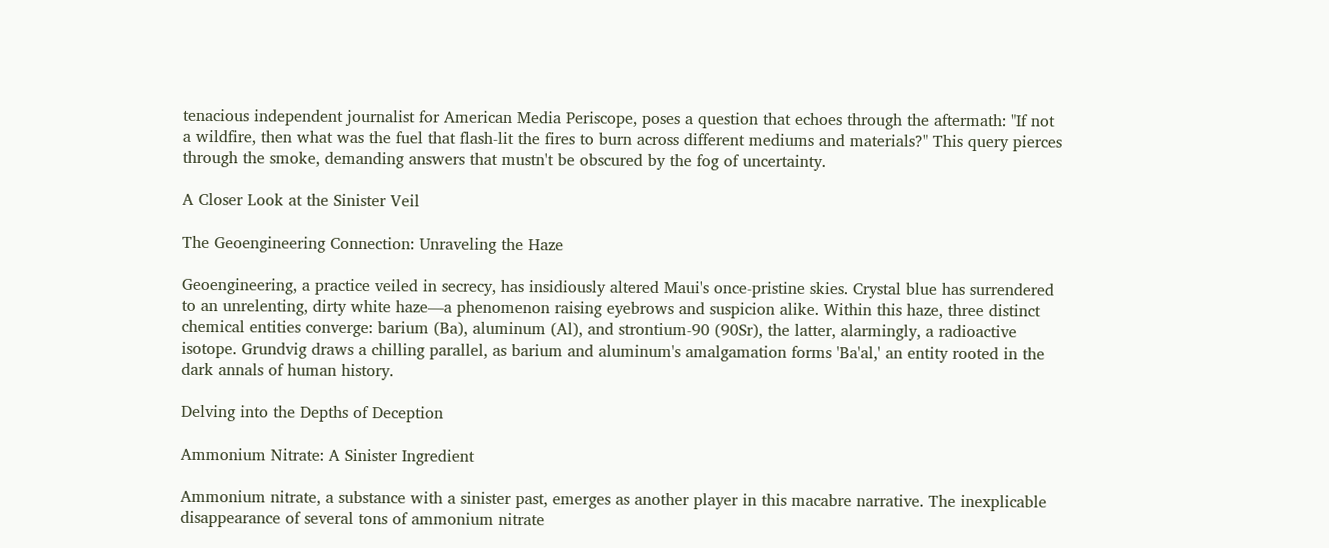tenacious independent journalist for American Media Periscope, poses a question that echoes through the aftermath: "If not a wildfire, then what was the fuel that flash-lit the fires to burn across different mediums and materials?" This query pierces through the smoke, demanding answers that mustn't be obscured by the fog of uncertainty.

A Closer Look at the Sinister Veil

The Geoengineering Connection: Unraveling the Haze

Geoengineering, a practice veiled in secrecy, has insidiously altered Maui's once-pristine skies. Crystal blue has surrendered to an unrelenting, dirty white haze—a phenomenon raising eyebrows and suspicion alike. Within this haze, three distinct chemical entities converge: barium (Ba), aluminum (Al), and strontium-90 (90Sr), the latter, alarmingly, a radioactive isotope. Grundvig draws a chilling parallel, as barium and aluminum's amalgamation forms 'Ba'al,' an entity rooted in the dark annals of human history.

Delving into the Depths of Deception

Ammonium Nitrate: A Sinister Ingredient

Ammonium nitrate, a substance with a sinister past, emerges as another player in this macabre narrative. The inexplicable disappearance of several tons of ammonium nitrate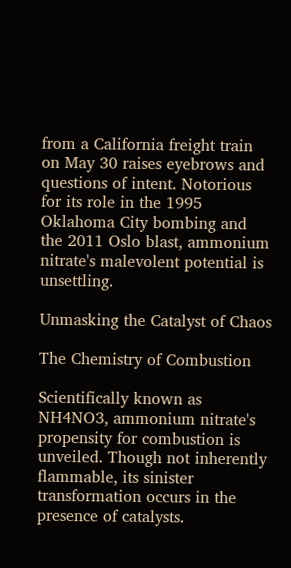from a California freight train on May 30 raises eyebrows and questions of intent. Notorious for its role in the 1995 Oklahoma City bombing and the 2011 Oslo blast, ammonium nitrate's malevolent potential is unsettling.

Unmasking the Catalyst of Chaos

The Chemistry of Combustion

Scientifically known as NH4NO3, ammonium nitrate's propensity for combustion is unveiled. Though not inherently flammable, its sinister transformation occurs in the presence of catalysts.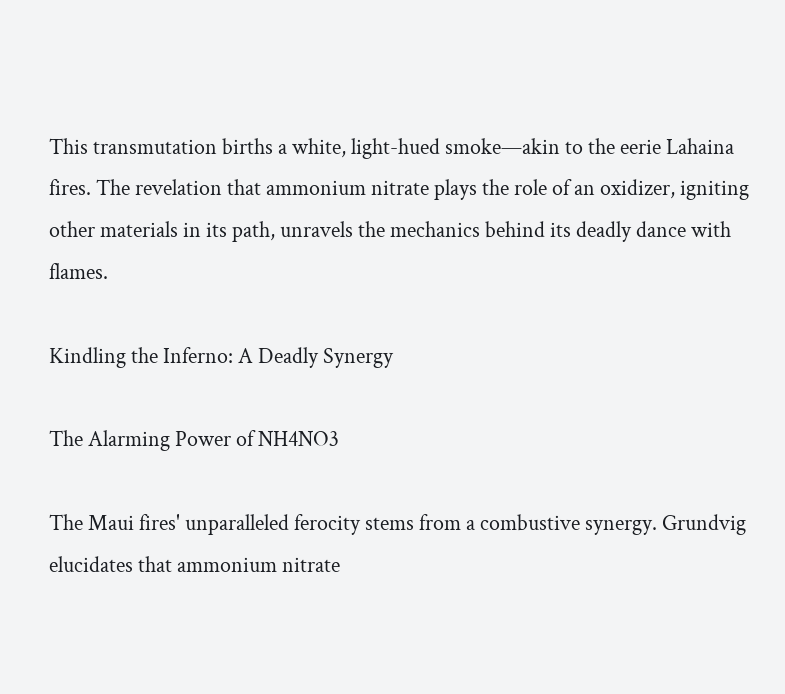This transmutation births a white, light-hued smoke—akin to the eerie Lahaina fires. The revelation that ammonium nitrate plays the role of an oxidizer, igniting other materials in its path, unravels the mechanics behind its deadly dance with flames.

Kindling the Inferno: A Deadly Synergy

The Alarming Power of NH4NO3

The Maui fires' unparalleled ferocity stems from a combustive synergy. Grundvig elucidates that ammonium nitrate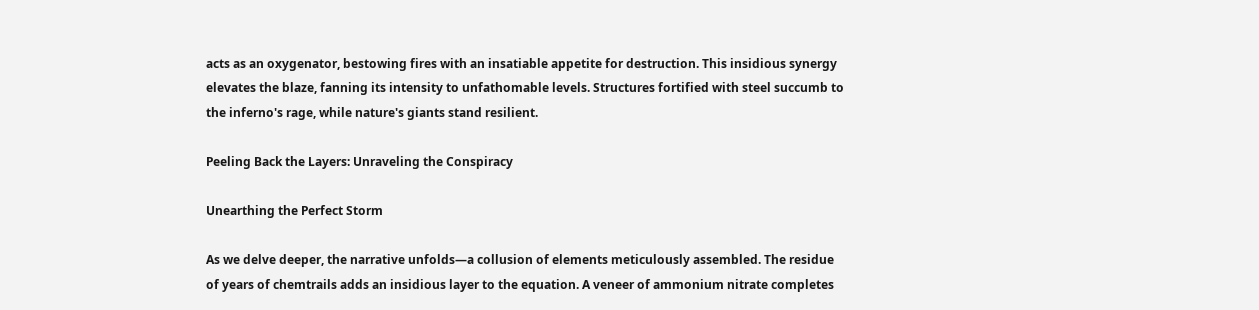acts as an oxygenator, bestowing fires with an insatiable appetite for destruction. This insidious synergy elevates the blaze, fanning its intensity to unfathomable levels. Structures fortified with steel succumb to the inferno's rage, while nature's giants stand resilient.

Peeling Back the Layers: Unraveling the Conspiracy

Unearthing the Perfect Storm

As we delve deeper, the narrative unfolds—a collusion of elements meticulously assembled. The residue of years of chemtrails adds an insidious layer to the equation. A veneer of ammonium nitrate completes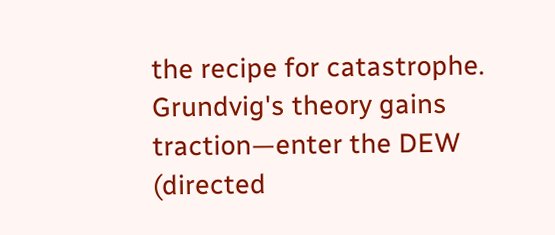the recipe for catastrophe. Grundvig's theory gains traction—enter the DEW (directed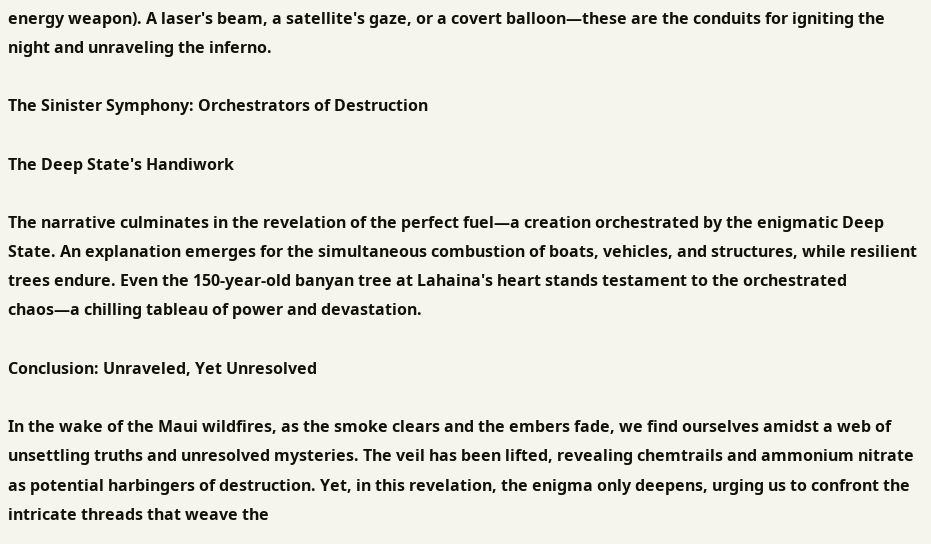energy weapon). A laser's beam, a satellite's gaze, or a covert balloon—these are the conduits for igniting the night and unraveling the inferno.

The Sinister Symphony: Orchestrators of Destruction

The Deep State's Handiwork

The narrative culminates in the revelation of the perfect fuel—a creation orchestrated by the enigmatic Deep State. An explanation emerges for the simultaneous combustion of boats, vehicles, and structures, while resilient trees endure. Even the 150-year-old banyan tree at Lahaina's heart stands testament to the orchestrated chaos—a chilling tableau of power and devastation.

Conclusion: Unraveled, Yet Unresolved

In the wake of the Maui wildfires, as the smoke clears and the embers fade, we find ourselves amidst a web of unsettling truths and unresolved mysteries. The veil has been lifted, revealing chemtrails and ammonium nitrate as potential harbingers of destruction. Yet, in this revelation, the enigma only deepens, urging us to confront the intricate threads that weave the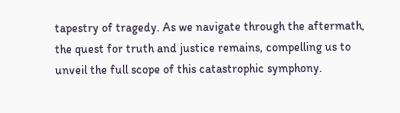tapestry of tragedy. As we navigate through the aftermath, the quest for truth and justice remains, compelling us to unveil the full scope of this catastrophic symphony.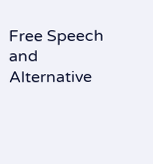Free Speech and Alternative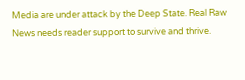Media are under attack by the Deep State. Real Raw News needs reader support to survive and thrive.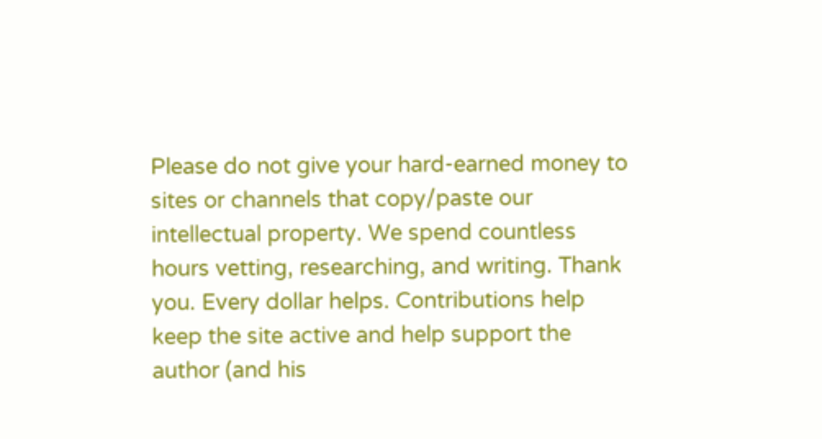Please do not give your hard-earned money to sites or channels that copy/paste our intellectual property. We spend countless hours vetting, researching, and writing. Thank you. Every dollar helps. Contributions help keep the site active and help support the author (and his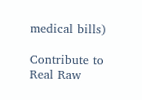medical bills)

Contribute to Real Raw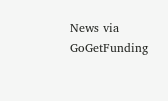News via  GoGetFunding